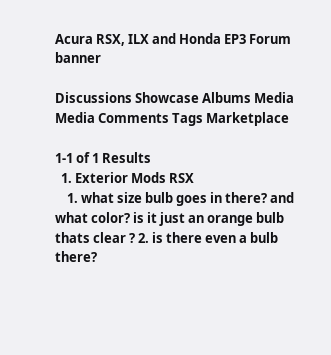Acura RSX, ILX and Honda EP3 Forum banner

Discussions Showcase Albums Media Media Comments Tags Marketplace

1-1 of 1 Results
  1. Exterior Mods RSX
    1. what size bulb goes in there? and what color? is it just an orange bulb thats clear ? 2. is there even a bulb there?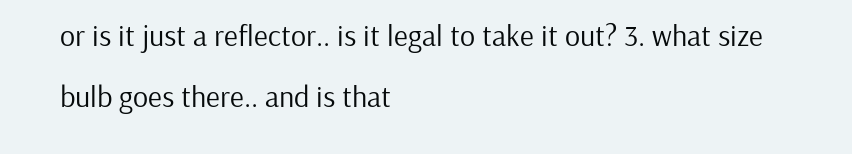or is it just a reflector.. is it legal to take it out? 3. what size bulb goes there.. and is that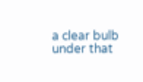a clear bulb under that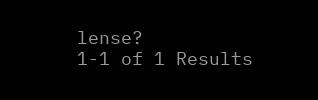lense?
1-1 of 1 Results